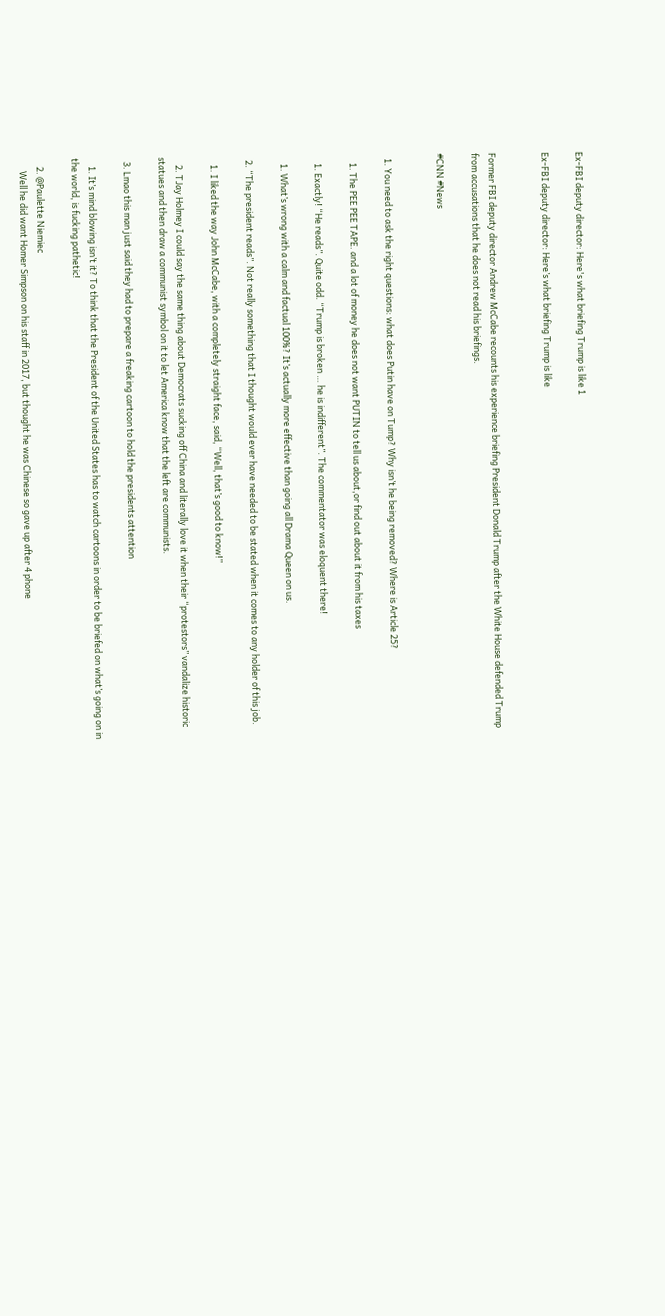Ex-FBI deputy director: Here's what briefing Trump is like 1

Ex-FBI deputy director: Here’s what briefing Trump is like


Former FBI deputy director Andrew McCabe recounts his experience briefing President Donald Trump after the White House defended Trump from accusations that he does not read his briefings.

#CNN #News


  1. You need to ask the right questions: what does Putin have on Tump? Why isn’t he being removed? Where is Article 25?

    1. The PEE PEE TAPE. and a lot of money he does not want PUTIN to tell us about,or find out about it from his taxes

    1. Exactly! “He reads”. Quite odd. “Trump is broken … he is indifferent”. The commentator was eloquent there!

    1. What’s wrong with a calm and factual 100%? It’s actually more effective than going all Drama Queen on us.

  2. “The president reads”. Not really something that I thought would ever have needed to be stated when it comes to any holder of this job.

    1. I liked the way John McCabe, with a completely straight face, said, “Well, that’s good to know!”

    2. TJay Holmey I could say the same thing about Democrats sucking off China and literally love it when their “protestors” vandalize historic statues and then draw a communist symbol on it to let America know that the left are communists.

  3. Lmao this man just said they had to prepare a freaking cartoon to hold the presidents attention

    1. It’s mind blowing isn’t it? To think that the President of the United States has to watch cartoons in order to be briefed on what’s going on in the world, is fucking pathetic!

    2. @Paulette Niemiec
      Well he did want Homer Simpson on his staff in 2017, but thought he was Chinese so gave up after 4 phone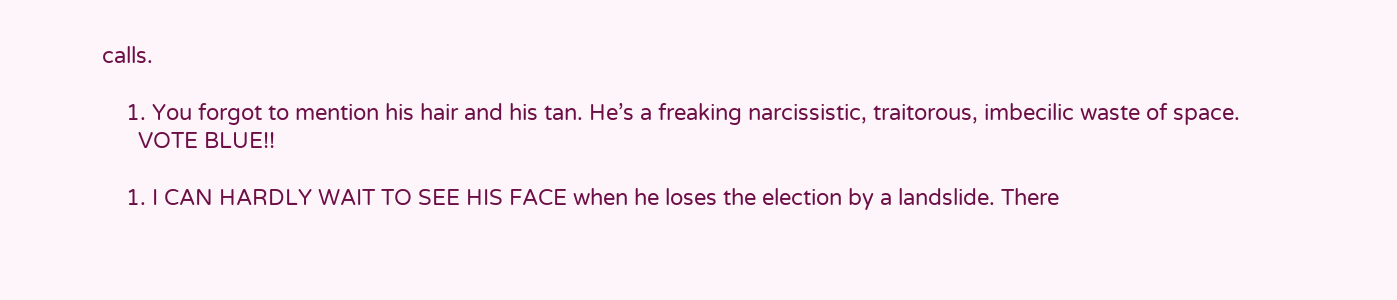calls.

    1. You forgot to mention his hair and his tan. He’s a freaking narcissistic, traitorous, imbecilic waste of space.
      VOTE BLUE!!

    1. I CAN HARDLY WAIT TO SEE HIS FACE when he loses the election by a landslide. There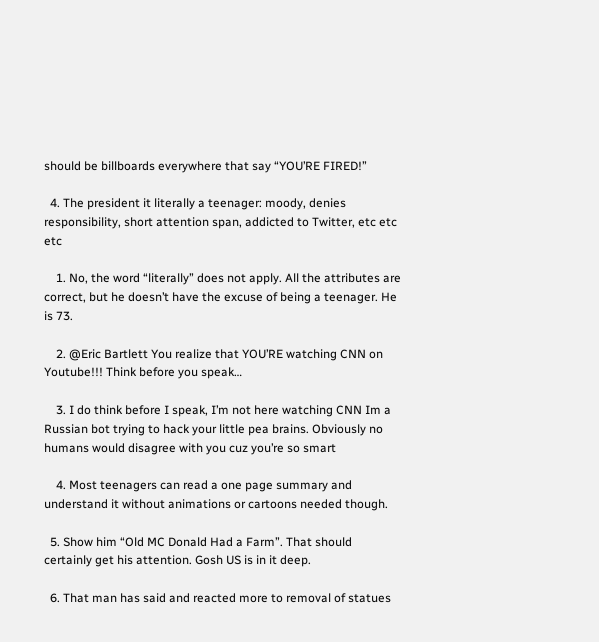should be billboards everywhere that say “YOU’RE FIRED!”

  4. The president it literally a teenager: moody, denies responsibility, short attention span, addicted to Twitter, etc etc etc

    1. No, the word “literally” does not apply. All the attributes are correct, but he doesn’t have the excuse of being a teenager. He is 73.

    2. @Eric Bartlett You realize that YOU’RE watching CNN on Youtube!!! Think before you speak…

    3. I do think before I speak, I’m not here watching CNN Im a Russian bot trying to hack your little pea brains. Obviously no humans would disagree with you cuz you’re so smart

    4. Most teenagers can read a one page summary and understand it without animations or cartoons needed though.

  5. Show him “Old MC Donald Had a Farm”. That should certainly get his attention. Gosh US is in it deep.

  6. That man has said and reacted more to removal of statues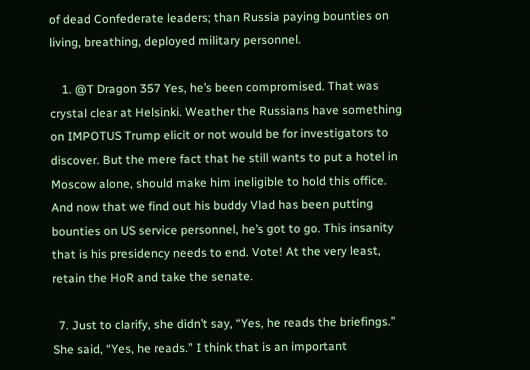of dead Confederate leaders; than Russia paying bounties on living, breathing, deployed military personnel.

    1. @T Dragon 357 Yes, he’s been compromised. That was crystal clear at Helsinki. Weather the Russians have something on IMPOTUS Trump elicit or not would be for investigators to discover. But the mere fact that he still wants to put a hotel in Moscow alone, should make him ineligible to hold this office. And now that we find out his buddy Vlad has been putting bounties on US service personnel, he’s got to go. This insanity that is his presidency needs to end. Vote! At the very least, retain the HoR and take the senate.

  7. Just to clarify, she didn’t say, “Yes, he reads the briefings.” She said, “Yes, he reads.” I think that is an important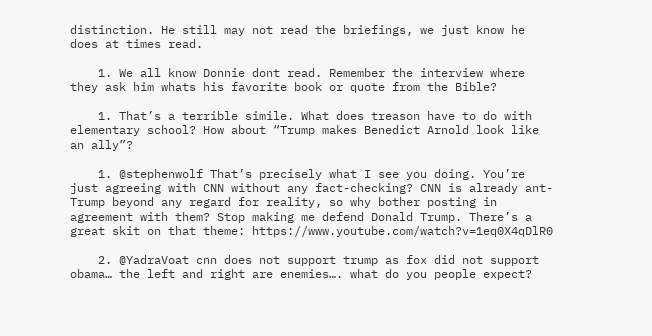distinction. He still may not read the briefings, we just know he does at times read.

    1. We all know Donnie dont read. Remember the interview where they ask him whats his favorite book or quote from the Bible?

    1. That’s a terrible simile. What does treason have to do with elementary school? How about “Trump makes Benedict Arnold look like an ally”?

    1. @stephenwolf That’s precisely what I see you doing. You’re just agreeing with CNN without any fact-checking? CNN is already ant-Trump beyond any regard for reality, so why bother posting in agreement with them? Stop making me defend Donald Trump. There’s a great skit on that theme: https://www.youtube.com/watch?v=1eq0X4qDlR0

    2. @YadraVoat cnn does not support trump as fox did not support obama… the left and right are enemies…. what do you people expect?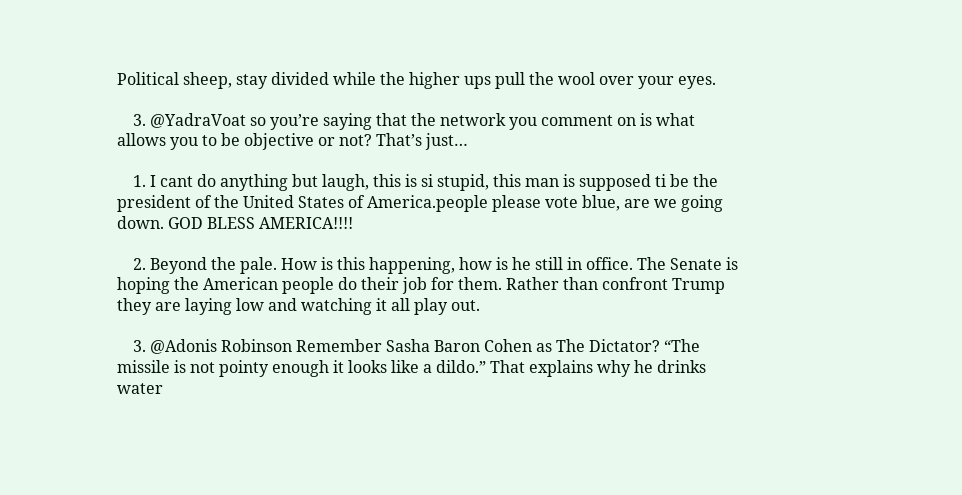Political sheep, stay divided while the higher ups pull the wool over your eyes.

    3. @YadraVoat so you’re saying that the network you comment on is what allows you to be objective or not? That’s just…

    1. I cant do anything but laugh, this is si stupid, this man is supposed ti be the president of the United States of America.people please vote blue, are we going down. GOD BLESS AMERICA!!!!

    2. Beyond the pale. How is this happening, how is he still in office. The Senate is hoping the American people do their job for them. Rather than confront Trump they are laying low and watching it all play out.

    3. @Adonis Robinson Remember Sasha Baron Cohen as The Dictator? “The missile is not pointy enough it looks like a dildo.” That explains why he drinks water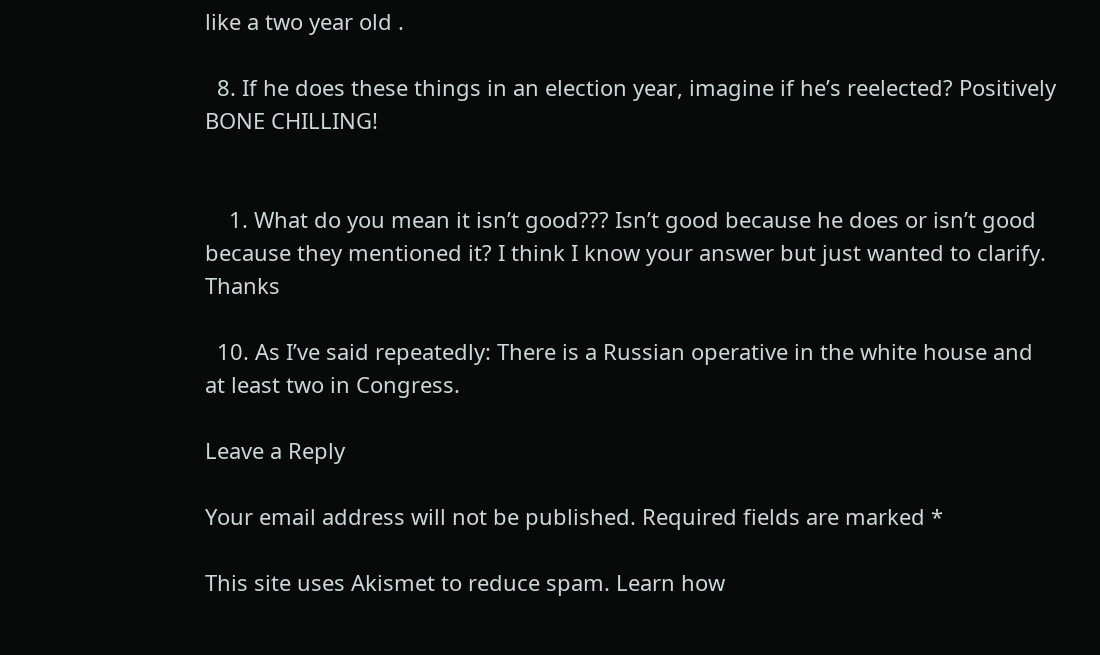like a two year old .

  8. If he does these things in an election year, imagine if he’s reelected? Positively BONE CHILLING!


    1. What do you mean it isn’t good??? Isn’t good because he does or isn’t good because they mentioned it? I think I know your answer but just wanted to clarify. Thanks

  10. As I’ve said repeatedly: There is a Russian operative in the white house and at least two in Congress.

Leave a Reply

Your email address will not be published. Required fields are marked *

This site uses Akismet to reduce spam. Learn how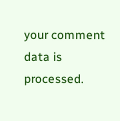your comment data is processed.